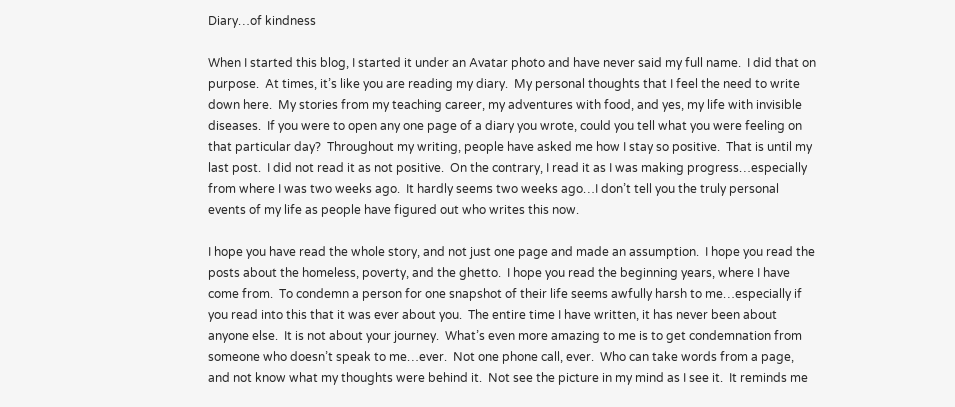Diary…of kindness

When I started this blog, I started it under an Avatar photo and have never said my full name.  I did that on purpose.  At times, it’s like you are reading my diary.  My personal thoughts that I feel the need to write down here.  My stories from my teaching career, my adventures with food, and yes, my life with invisible diseases.  If you were to open any one page of a diary you wrote, could you tell what you were feeling on that particular day?  Throughout my writing, people have asked me how I stay so positive.  That is until my last post.  I did not read it as not positive.  On the contrary, I read it as I was making progress…especially from where I was two weeks ago.  It hardly seems two weeks ago…I don’t tell you the truly personal events of my life as people have figured out who writes this now.

I hope you have read the whole story, and not just one page and made an assumption.  I hope you read the posts about the homeless, poverty, and the ghetto.  I hope you read the beginning years, where I have come from.  To condemn a person for one snapshot of their life seems awfully harsh to me…especially if you read into this that it was ever about you.  The entire time I have written, it has never been about anyone else.  It is not about your journey.  What’s even more amazing to me is to get condemnation from someone who doesn’t speak to me…ever.  Not one phone call, ever.  Who can take words from a page, and not know what my thoughts were behind it.  Not see the picture in my mind as I see it.  It reminds me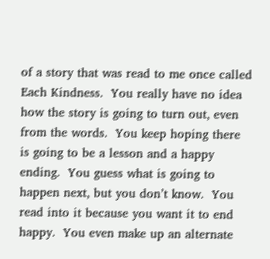of a story that was read to me once called Each Kindness.  You really have no idea how the story is going to turn out, even from the words.  You keep hoping there is going to be a lesson and a happy ending.  You guess what is going to happen next, but you don’t know.  You read into it because you want it to end happy.  You even make up an alternate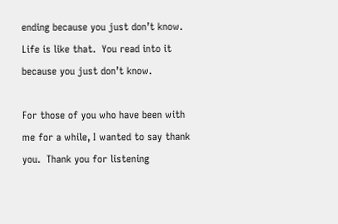ending because you just don’t know.  Life is like that.  You read into it because you just don’t know.

For those of you who have been with me for a while, I wanted to say thank you.  Thank you for listening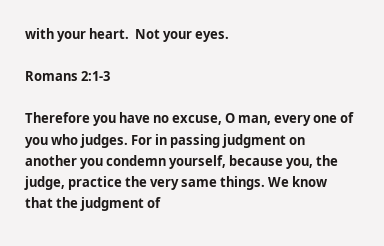with your heart.  Not your eyes.

Romans 2:1-3

Therefore you have no excuse, O man, every one of you who judges. For in passing judgment on another you condemn yourself, because you, the judge, practice the very same things. We know that the judgment of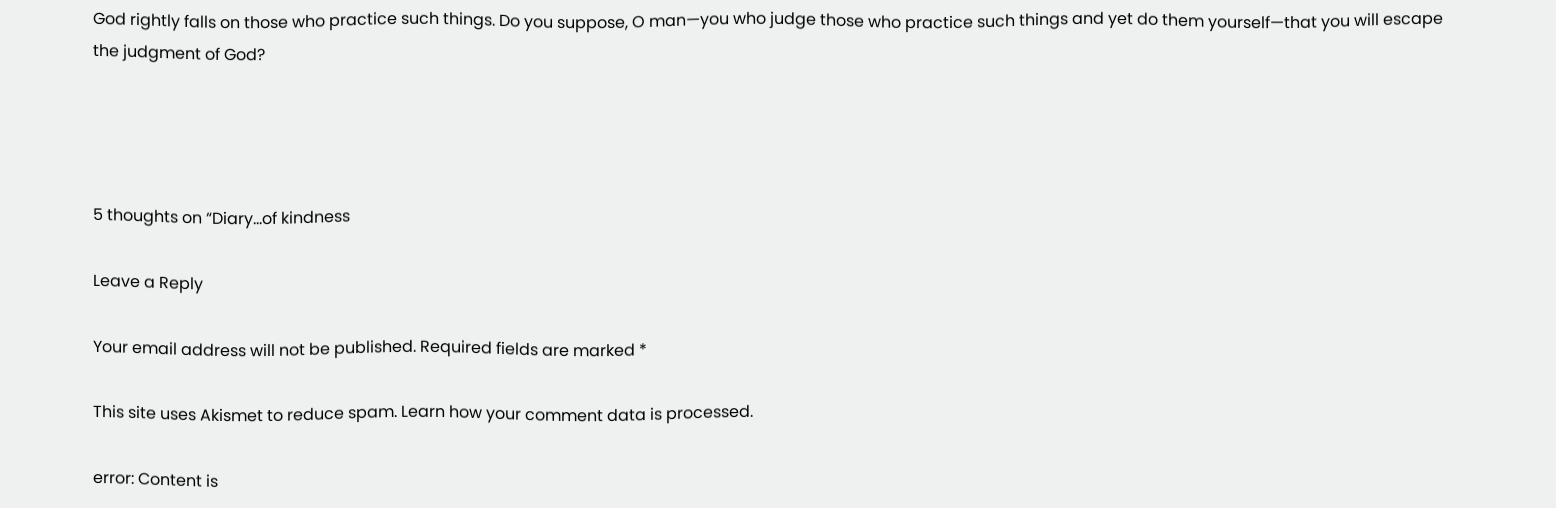God rightly falls on those who practice such things. Do you suppose, O man—you who judge those who practice such things and yet do them yourself—that you will escape the judgment of God?




5 thoughts on “Diary…of kindness

Leave a Reply

Your email address will not be published. Required fields are marked *

This site uses Akismet to reduce spam. Learn how your comment data is processed.

error: Content is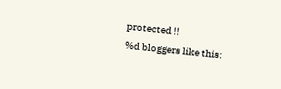protected !!
%d bloggers like this: